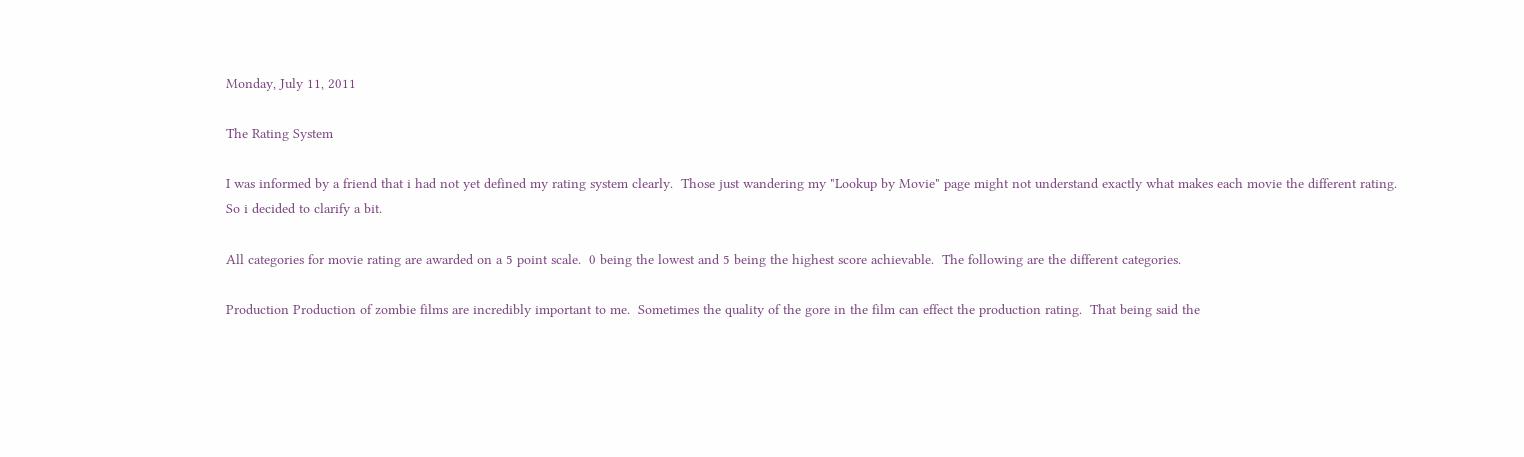Monday, July 11, 2011

The Rating System

I was informed by a friend that i had not yet defined my rating system clearly.  Those just wandering my "Lookup by Movie" page might not understand exactly what makes each movie the different rating.  So i decided to clarify a bit.

All categories for movie rating are awarded on a 5 point scale.  0 being the lowest and 5 being the highest score achievable.  The following are the different categories.

Production Production of zombie films are incredibly important to me.  Sometimes the quality of the gore in the film can effect the production rating.  That being said the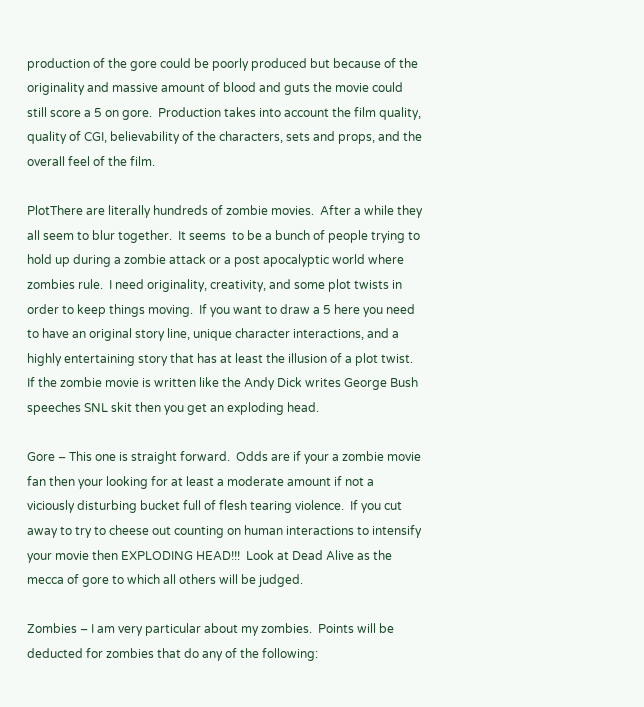production of the gore could be poorly produced but because of the originality and massive amount of blood and guts the movie could still score a 5 on gore.  Production takes into account the film quality, quality of CGI, believability of the characters, sets and props, and the overall feel of the film.

PlotThere are literally hundreds of zombie movies.  After a while they all seem to blur together.  It seems  to be a bunch of people trying to hold up during a zombie attack or a post apocalyptic world where zombies rule.  I need originality, creativity, and some plot twists in order to keep things moving.  If you want to draw a 5 here you need to have an original story line, unique character interactions, and a highly entertaining story that has at least the illusion of a plot twist.  If the zombie movie is written like the Andy Dick writes George Bush speeches SNL skit then you get an exploding head.

Gore – This one is straight forward.  Odds are if your a zombie movie fan then your looking for at least a moderate amount if not a viciously disturbing bucket full of flesh tearing violence.  If you cut away to try to cheese out counting on human interactions to intensify your movie then EXPLODING HEAD!!!  Look at Dead Alive as the mecca of gore to which all others will be judged.

Zombies – I am very particular about my zombies.  Points will be deducted for zombies that do any of the following: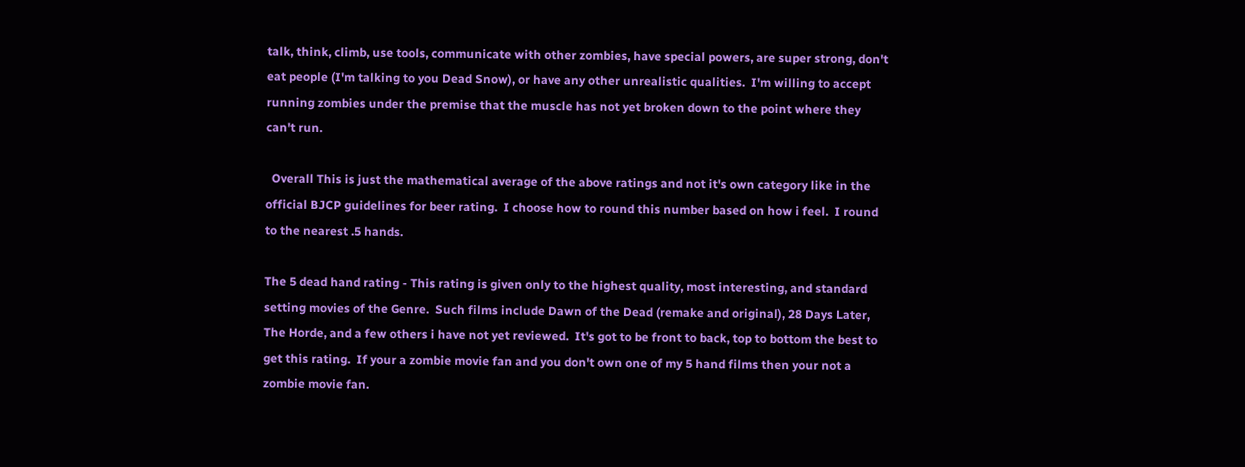talk, think, climb, use tools, communicate with other zombies, have special powers, are super strong, don't eat people (I'm talking to you Dead Snow), or have any other unrealistic qualities.  I'm willing to accept running zombies under the premise that the muscle has not yet broken down to the point where they can't run.

  Overall This is just the mathematical average of the above ratings and not it's own category like in the official BJCP guidelines for beer rating.  I choose how to round this number based on how i feel.  I round to the nearest .5 hands.

The 5 dead hand rating - This rating is given only to the highest quality, most interesting, and standard setting movies of the Genre.  Such films include Dawn of the Dead (remake and original), 28 Days Later, The Horde, and a few others i have not yet reviewed.  It's got to be front to back, top to bottom the best to get this rating.  If your a zombie movie fan and you don't own one of my 5 hand films then your not a zombie movie fan.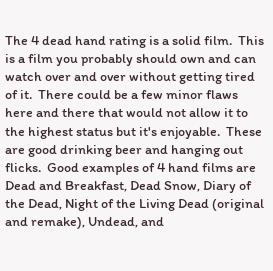The 4 dead hand rating is a solid film.  This is a film you probably should own and can watch over and over without getting tired of it.  There could be a few minor flaws here and there that would not allow it to the highest status but it's enjoyable.  These are good drinking beer and hanging out flicks.  Good examples of 4 hand films are Dead and Breakfast, Dead Snow, Diary of the Dead, Night of the Living Dead (original and remake), Undead, and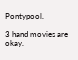Pontypool.

3 hand movies are okay.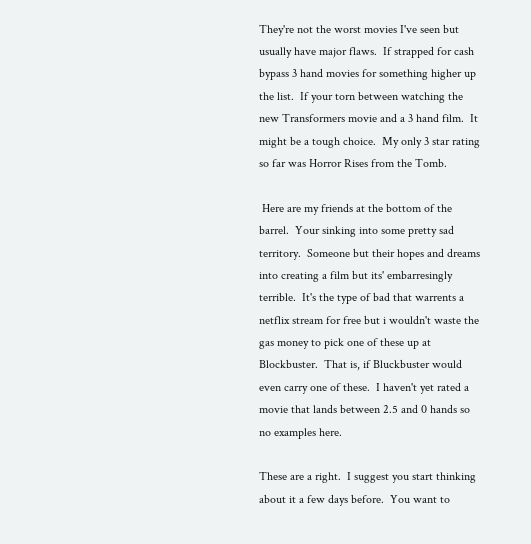They're not the worst movies I've seen but usually have major flaws.  If strapped for cash bypass 3 hand movies for something higher up the list.  If your torn between watching the new Transformers movie and a 3 hand film.  It might be a tough choice.  My only 3 star rating so far was Horror Rises from the Tomb.

 Here are my friends at the bottom of the barrel.  Your sinking into some pretty sad territory.  Someone but their hopes and dreams into creating a film but its' embarresingly terrible.  It's the type of bad that warrents a netflix stream for free but i wouldn't waste the gas money to pick one of these up at Blockbuster.  That is, if Bluckbuster would even carry one of these.  I haven't yet rated a movie that lands between 2.5 and 0 hands so no examples here.

These are a right.  I suggest you start thinking about it a few days before.  You want to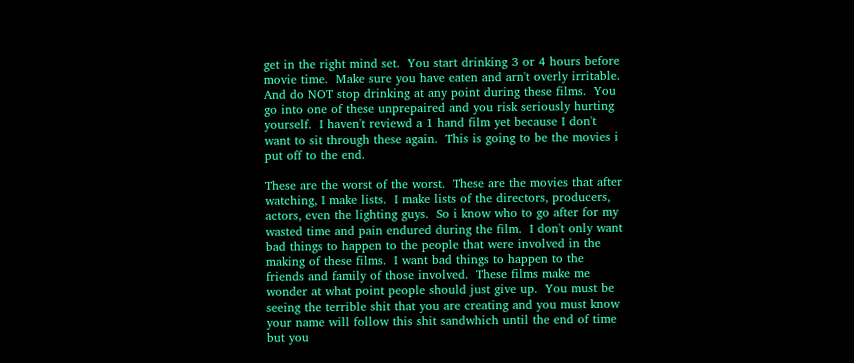get in the right mind set.  You start drinking 3 or 4 hours before movie time.  Make sure you have eaten and arn't overly irritable.  And do NOT stop drinking at any point during these films.  You go into one of these unprepaired and you risk seriously hurting yourself.  I haven't reviewd a 1 hand film yet because I don't want to sit through these again.  This is going to be the movies i put off to the end.

These are the worst of the worst.  These are the movies that after watching, I make lists.  I make lists of the directors, producers, actors, even the lighting guys.  So i know who to go after for my wasted time and pain endured during the film.  I don't only want bad things to happen to the people that were involved in the making of these films.  I want bad things to happen to the friends and family of those involved.  These films make me wonder at what point people should just give up.  You must be seeing the terrible shit that you are creating and you must know your name will follow this shit sandwhich until the end of time but you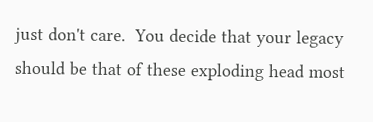just don't care.  You decide that your legacy should be that of these exploding head most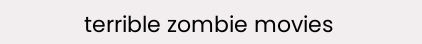terrible zombie movies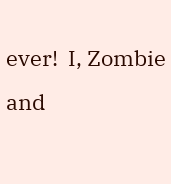ever!  I, Zombie and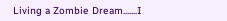Living a Zombie Dream.......I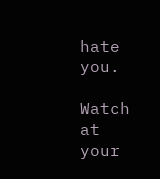hate you.

Watch at your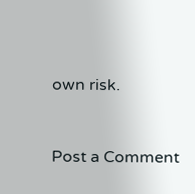own risk.


Post a Comment